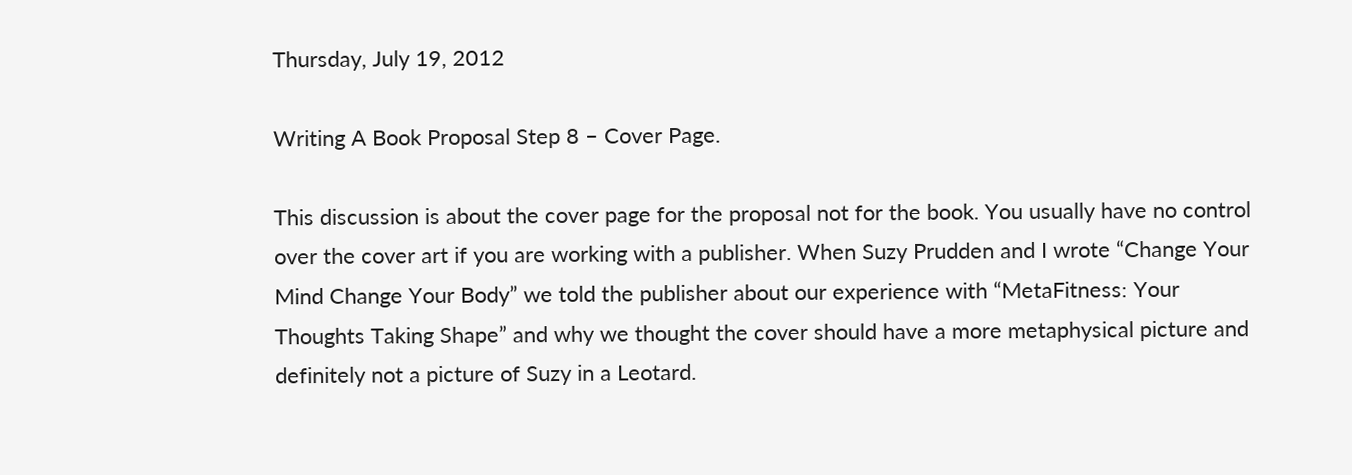Thursday, July 19, 2012

Writing A Book Proposal Step 8 – Cover Page.

This discussion is about the cover page for the proposal not for the book. You usually have no control over the cover art if you are working with a publisher. When Suzy Prudden and I wrote “Change Your Mind Change Your Body” we told the publisher about our experience with “MetaFitness: Your Thoughts Taking Shape” and why we thought the cover should have a more metaphysical picture and definitely not a picture of Suzy in a Leotard.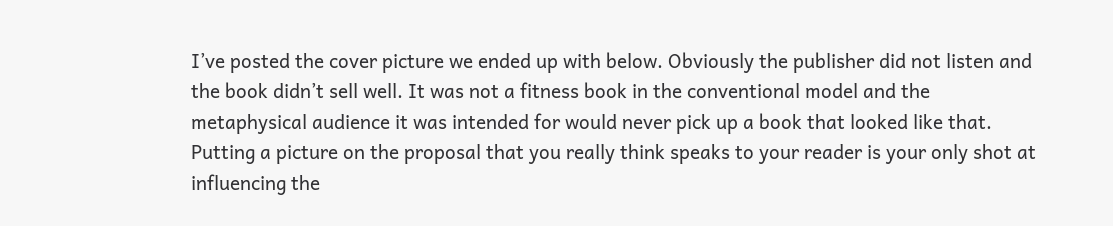I’ve posted the cover picture we ended up with below. Obviously the publisher did not listen and the book didn’t sell well. It was not a fitness book in the conventional model and the metaphysical audience it was intended for would never pick up a book that looked like that. Putting a picture on the proposal that you really think speaks to your reader is your only shot at influencing the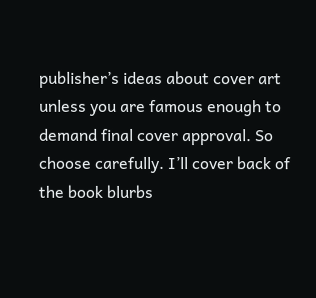publisher’s ideas about cover art unless you are famous enough to demand final cover approval. So choose carefully. I’ll cover back of the book blurbs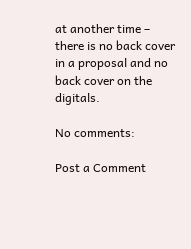at another time – there is no back cover in a proposal and no back cover on the digitals.

No comments:

Post a Comment